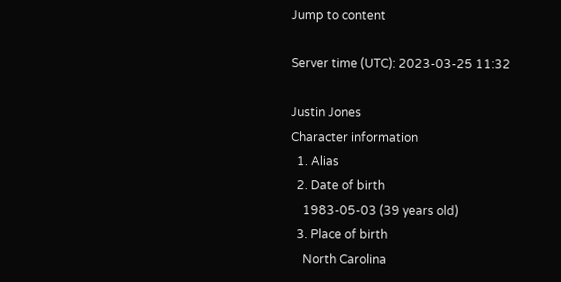Jump to content

Server time (UTC): 2023-03-25 11:32

Justin Jones
Character information
  1. Alias
  2. Date of birth
    1983-05-03 (39 years old)
  3. Place of birth
    North Carolina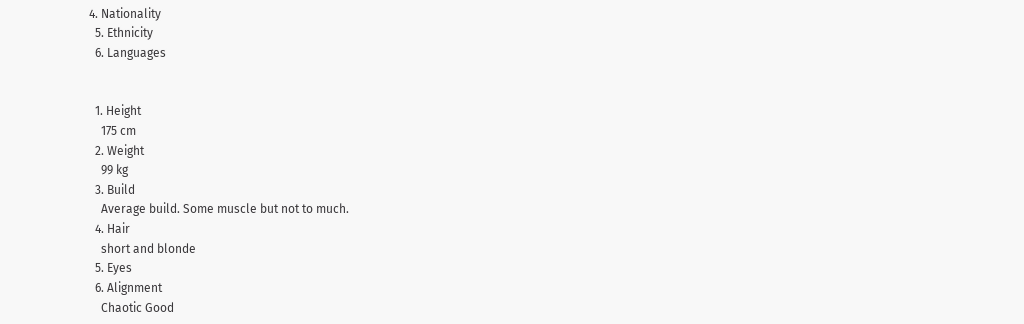4. Nationality
  5. Ethnicity
  6. Languages


  1. Height
    175 cm
  2. Weight
    99 kg
  3. Build
    Average build. Some muscle but not to much.
  4. Hair
    short and blonde
  5. Eyes
  6. Alignment
    Chaotic Good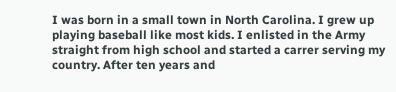I was born in a small town in North Carolina. I grew up playing baseball like most kids. I enlisted in the Army straight from high school and started a carrer serving my country. After ten years and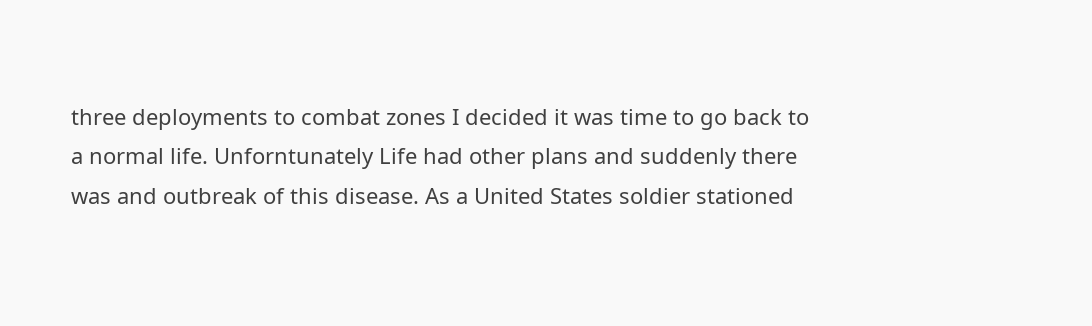three deployments to combat zones I decided it was time to go back to a normal life. Unforntunately Life had other plans and suddenly there was and outbreak of this disease. As a United States soldier stationed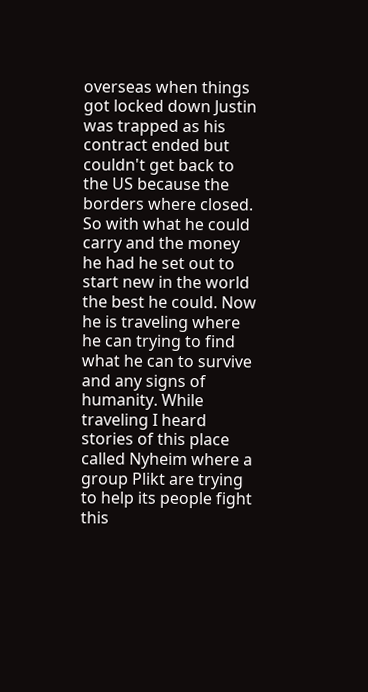overseas when things got locked down Justin was trapped as his contract ended but couldn't get back to the US because the borders where closed. So with what he could carry and the money he had he set out to start new in the world the best he could. Now he is traveling where he can trying to find what he can to survive and any signs of humanity. While traveling I heard stories of this place called Nyheim where a group Plikt are trying to help its people fight this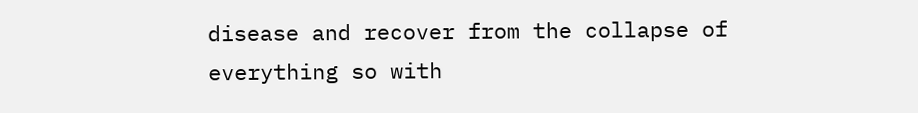disease and recover from the collapse of everything so with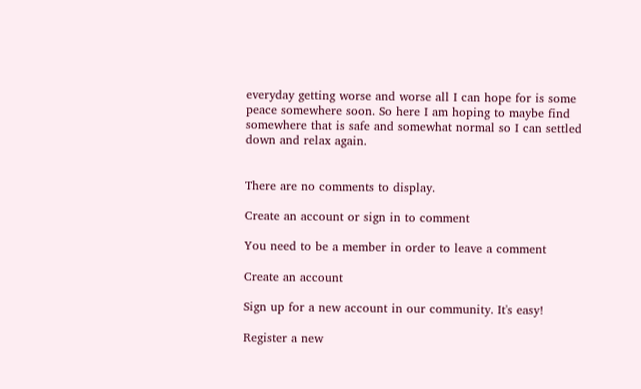everyday getting worse and worse all I can hope for is some peace somewhere soon. So here I am hoping to maybe find somewhere that is safe and somewhat normal so I can settled down and relax again.


There are no comments to display.

Create an account or sign in to comment

You need to be a member in order to leave a comment

Create an account

Sign up for a new account in our community. It's easy!

Register a new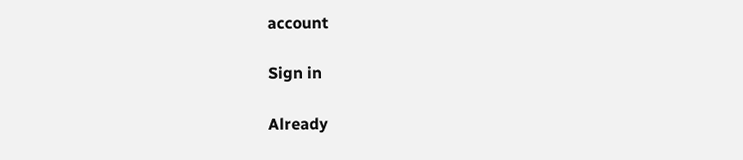account

Sign in

Already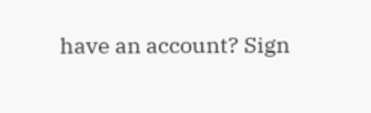have an account? Sign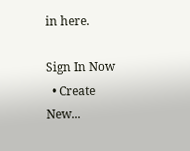in here.

Sign In Now
  • Create New...